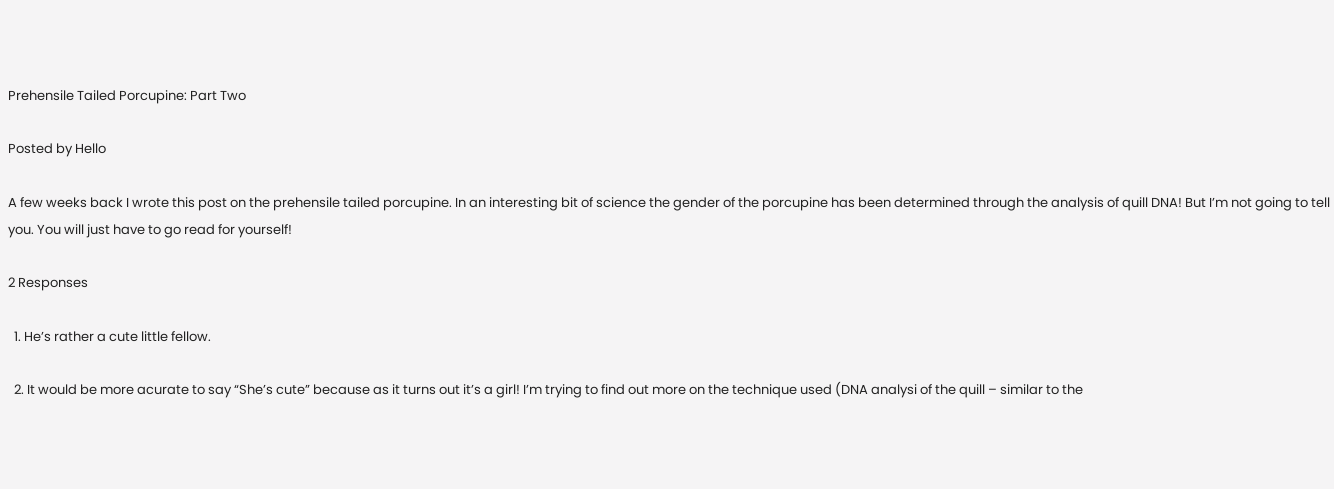Prehensile Tailed Porcupine: Part Two

Posted by Hello

A few weeks back I wrote this post on the prehensile tailed porcupine. In an interesting bit of science the gender of the porcupine has been determined through the analysis of quill DNA! But I’m not going to tell you. You will just have to go read for yourself!

2 Responses

  1. He’s rather a cute little fellow.

  2. It would be more acurate to say “She’s cute” because as it turns out it’s a girl! I’m trying to find out more on the technique used (DNA analysi of the quill – similar to the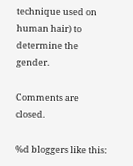technique used on human hair) to determine the gender.

Comments are closed.

%d bloggers like this: